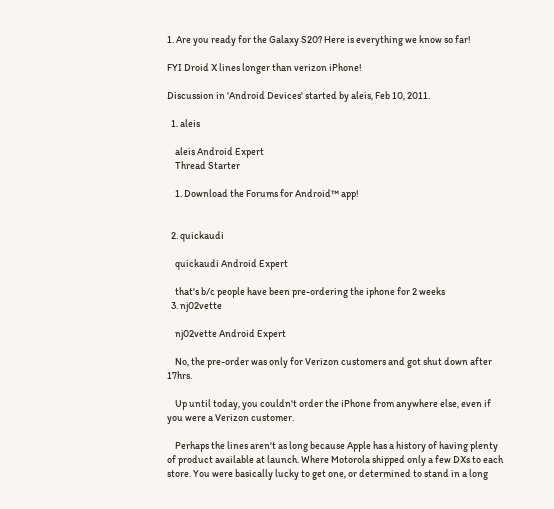1. Are you ready for the Galaxy S20? Here is everything we know so far!

FYI Droid X lines longer than verizon iPhone!

Discussion in 'Android Devices' started by aleis, Feb 10, 2011.

  1. aleis

    aleis Android Expert
    Thread Starter

    1. Download the Forums for Android™ app!


  2. quickaudi

    quickaudi Android Expert

    that's b/c people have been pre-ordering the iphone for 2 weeks
  3. nj02vette

    nj02vette Android Expert

    No, the pre-order was only for Verizon customers and got shut down after 17hrs.

    Up until today, you couldn't order the iPhone from anywhere else, even if you were a Verizon customer.

    Perhaps the lines aren't as long because Apple has a history of having plenty of product available at launch. Where Motorola shipped only a few DXs to each store. You were basically lucky to get one, or determined to stand in a long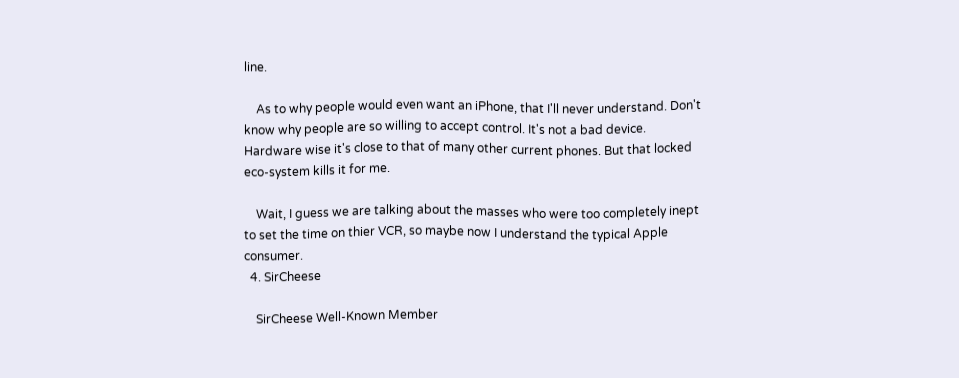line.

    As to why people would even want an iPhone, that I'll never understand. Don't know why people are so willing to accept control. It's not a bad device. Hardware wise it's close to that of many other current phones. But that locked eco-system kills it for me.

    Wait, I guess we are talking about the masses who were too completely inept to set the time on thier VCR, so maybe now I understand the typical Apple consumer.
  4. SirCheese

    SirCheese Well-Known Member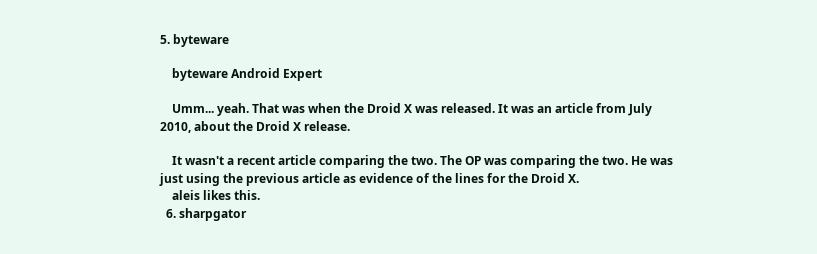5. byteware

    byteware Android Expert

    Umm... yeah. That was when the Droid X was released. It was an article from July 2010, about the Droid X release.

    It wasn't a recent article comparing the two. The OP was comparing the two. He was just using the previous article as evidence of the lines for the Droid X.
    aleis likes this.
  6. sharpgator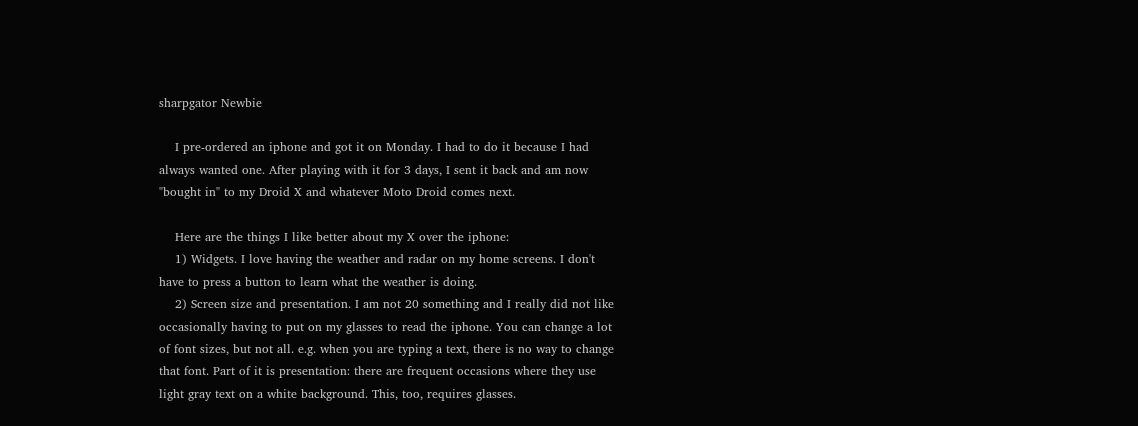sharpgator Newbie

    I pre-ordered an iphone and got it on Monday. I had to do it because I had always wanted one. After playing with it for 3 days, I sent it back and am now "bought in" to my Droid X and whatever Moto Droid comes next.

    Here are the things I like better about my X over the iphone:
    1) Widgets. I love having the weather and radar on my home screens. I don't have to press a button to learn what the weather is doing.
    2) Screen size and presentation. I am not 20 something and I really did not like occasionally having to put on my glasses to read the iphone. You can change a lot of font sizes, but not all. e.g. when you are typing a text, there is no way to change that font. Part of it is presentation: there are frequent occasions where they use light gray text on a white background. This, too, requires glasses.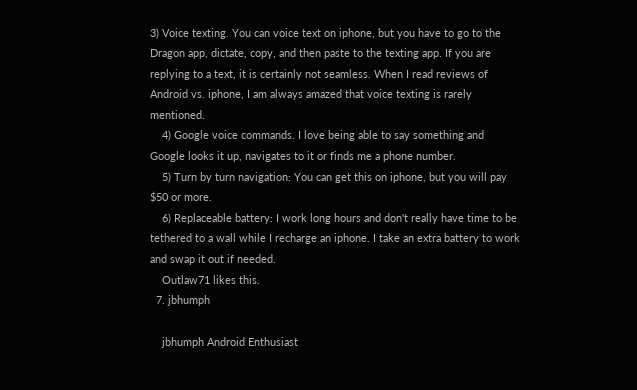3) Voice texting. You can voice text on iphone, but you have to go to the Dragon app, dictate, copy, and then paste to the texting app. If you are replying to a text, it is certainly not seamless. When I read reviews of Android vs. iphone, I am always amazed that voice texting is rarely mentioned.
    4) Google voice commands. I love being able to say something and Google looks it up, navigates to it or finds me a phone number.
    5) Turn by turn navigation: You can get this on iphone, but you will pay $50 or more.
    6) Replaceable battery: I work long hours and don't really have time to be tethered to a wall while I recharge an iphone. I take an extra battery to work and swap it out if needed.
    Outlaw71 likes this.
  7. jbhumph

    jbhumph Android Enthusiast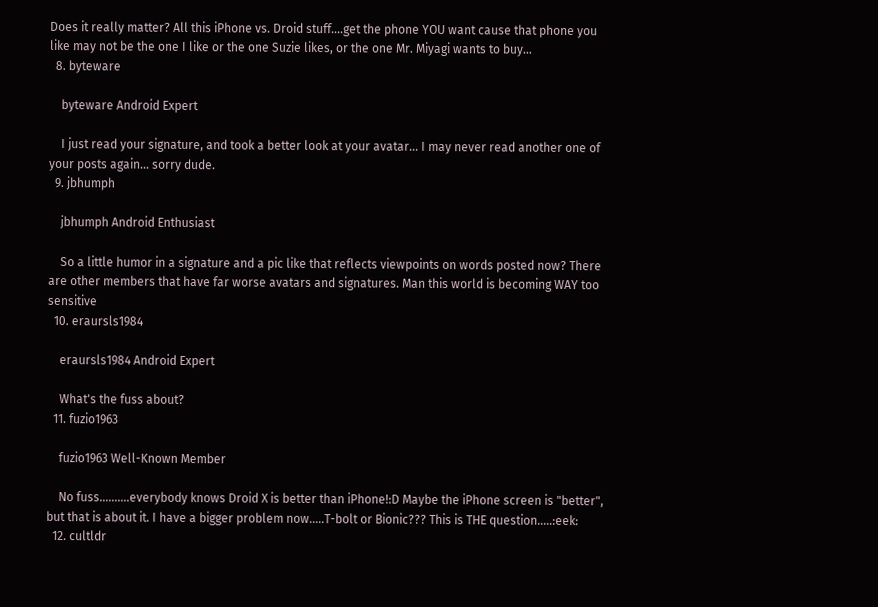Does it really matter? All this iPhone vs. Droid stuff....get the phone YOU want cause that phone you like may not be the one I like or the one Suzie likes, or the one Mr. Miyagi wants to buy...
  8. byteware

    byteware Android Expert

    I just read your signature, and took a better look at your avatar... I may never read another one of your posts again... sorry dude.
  9. jbhumph

    jbhumph Android Enthusiast

    So a little humor in a signature and a pic like that reflects viewpoints on words posted now? There are other members that have far worse avatars and signatures. Man this world is becoming WAY too sensitive
  10. eraursls1984

    eraursls1984 Android Expert

    What's the fuss about?
  11. fuzio1963

    fuzio1963 Well-Known Member

    No fuss..........everybody knows Droid X is better than iPhone!:D Maybe the iPhone screen is "better", but that is about it. I have a bigger problem now.....T-bolt or Bionic??? This is THE question.....:eek:
  12. cultldr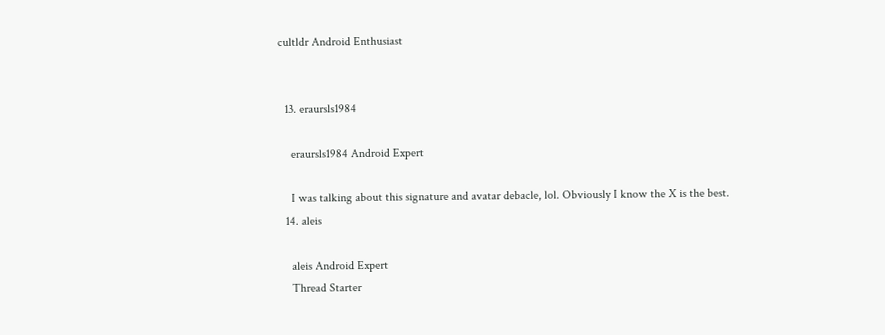cultldr Android Enthusiast


  13. eraursls1984

    eraursls1984 Android Expert

    I was talking about this signature and avatar debacle, lol. Obviously I know the X is the best.
  14. aleis

    aleis Android Expert
    Thread Starter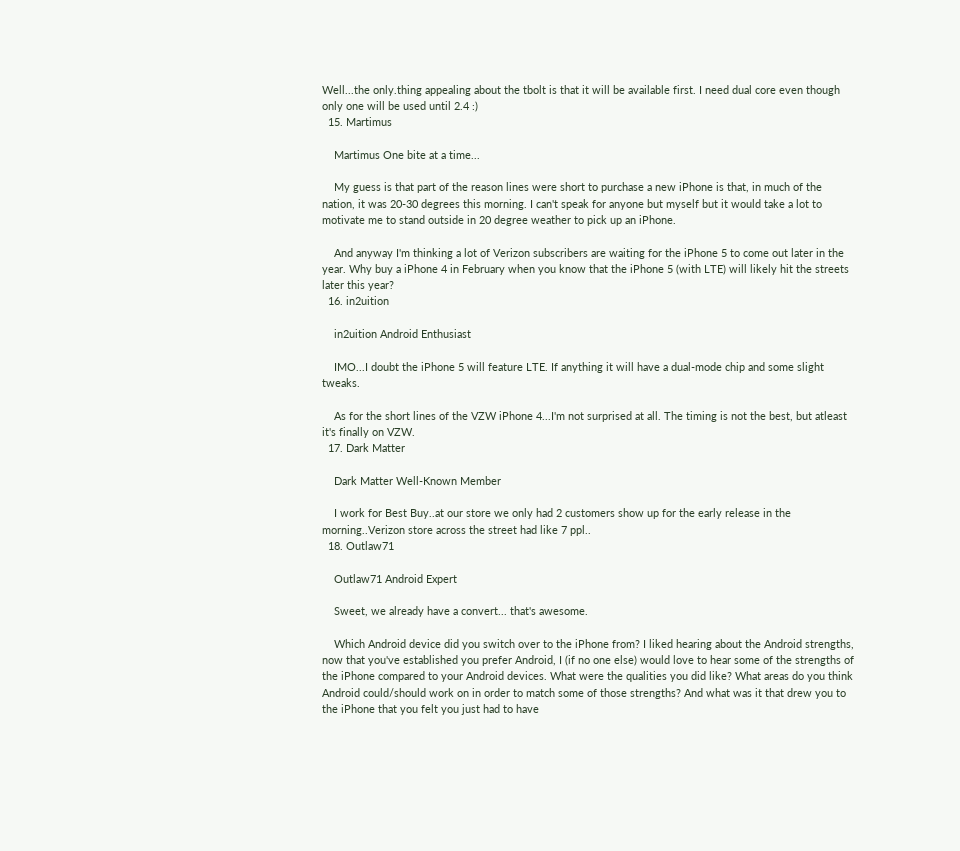Well...the only.thing appealing about the tbolt is that it will be available first. I need dual core even though only one will be used until 2.4 :)
  15. Martimus

    Martimus One bite at a time...

    My guess is that part of the reason lines were short to purchase a new iPhone is that, in much of the nation, it was 20-30 degrees this morning. I can't speak for anyone but myself but it would take a lot to motivate me to stand outside in 20 degree weather to pick up an iPhone.

    And anyway I'm thinking a lot of Verizon subscribers are waiting for the iPhone 5 to come out later in the year. Why buy a iPhone 4 in February when you know that the iPhone 5 (with LTE) will likely hit the streets later this year?
  16. in2uition

    in2uition Android Enthusiast

    IMO...I doubt the iPhone 5 will feature LTE. If anything it will have a dual-mode chip and some slight tweaks.

    As for the short lines of the VZW iPhone 4...I'm not surprised at all. The timing is not the best, but atleast it's finally on VZW.
  17. Dark Matter

    Dark Matter Well-Known Member

    I work for Best Buy..at our store we only had 2 customers show up for the early release in the morning..Verizon store across the street had like 7 ppl..
  18. Outlaw71

    Outlaw71 Android Expert

    Sweet, we already have a convert... that's awesome.

    Which Android device did you switch over to the iPhone from? I liked hearing about the Android strengths, now that you've established you prefer Android, I (if no one else) would love to hear some of the strengths of the iPhone compared to your Android devices. What were the qualities you did like? What areas do you think Android could/should work on in order to match some of those strengths? And what was it that drew you to the iPhone that you felt you just had to have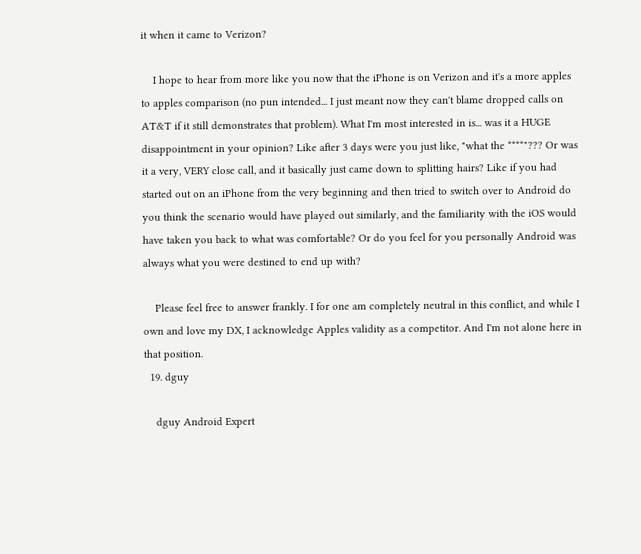it when it came to Verizon?

    I hope to hear from more like you now that the iPhone is on Verizon and it's a more apples to apples comparison (no pun intended... I just meant now they can't blame dropped calls on AT&T if it still demonstrates that problem). What I'm most interested in is... was it a HUGE disappointment in your opinion? Like after 3 days were you just like, "what the ****"??? Or was it a very, VERY close call, and it basically just came down to splitting hairs? Like if you had started out on an iPhone from the very beginning and then tried to switch over to Android do you think the scenario would have played out similarly, and the familiarity with the iOS would have taken you back to what was comfortable? Or do you feel for you personally Android was always what you were destined to end up with?

    Please feel free to answer frankly. I for one am completely neutral in this conflict, and while I own and love my DX, I acknowledge Apples validity as a competitor. And I'm not alone here in that position.
  19. dguy

    dguy Android Expert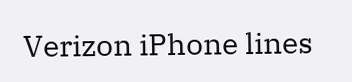Verizon iPhone lines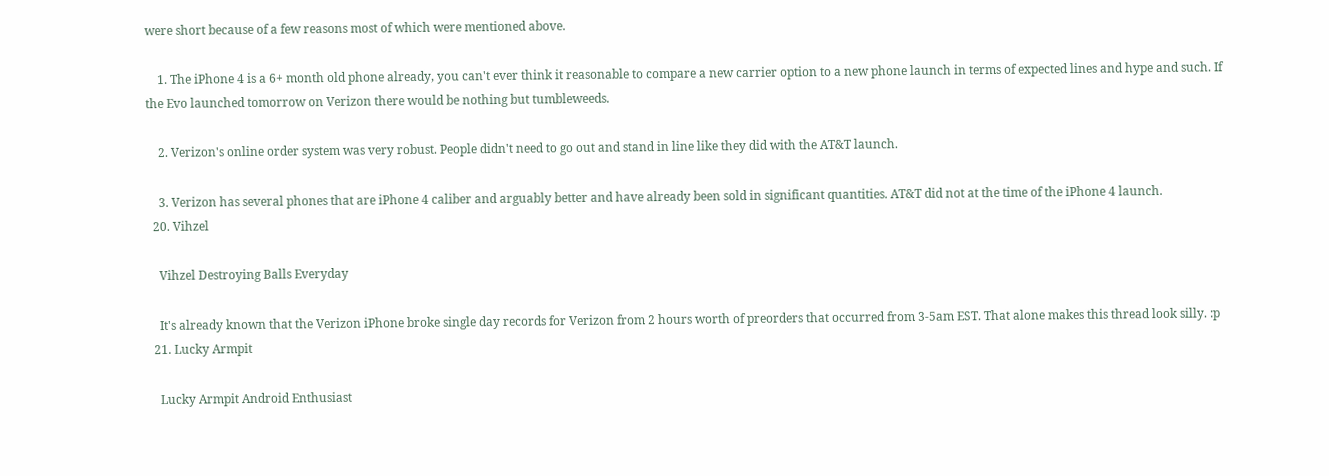were short because of a few reasons most of which were mentioned above.

    1. The iPhone 4 is a 6+ month old phone already, you can't ever think it reasonable to compare a new carrier option to a new phone launch in terms of expected lines and hype and such. If the Evo launched tomorrow on Verizon there would be nothing but tumbleweeds.

    2. Verizon's online order system was very robust. People didn't need to go out and stand in line like they did with the AT&T launch.

    3. Verizon has several phones that are iPhone 4 caliber and arguably better and have already been sold in significant quantities. AT&T did not at the time of the iPhone 4 launch.
  20. Vihzel

    Vihzel Destroying Balls Everyday

    It's already known that the Verizon iPhone broke single day records for Verizon from 2 hours worth of preorders that occurred from 3-5am EST. That alone makes this thread look silly. :p
  21. Lucky Armpit

    Lucky Armpit Android Enthusiast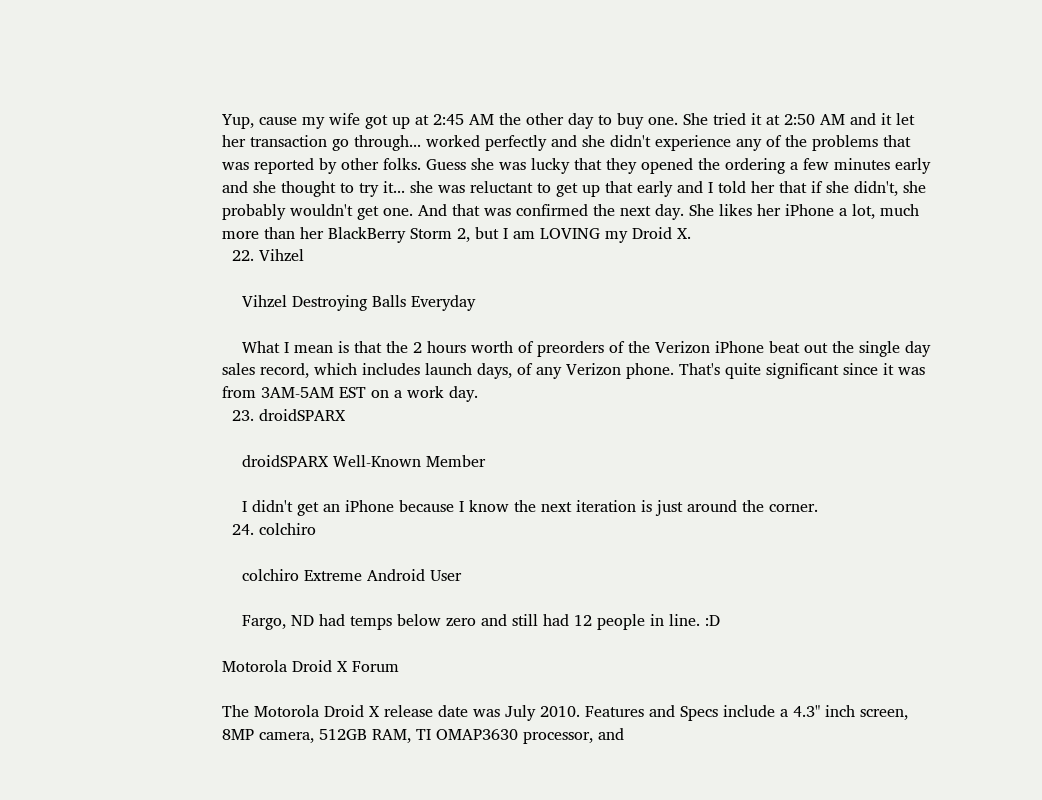Yup, cause my wife got up at 2:45 AM the other day to buy one. She tried it at 2:50 AM and it let her transaction go through... worked perfectly and she didn't experience any of the problems that was reported by other folks. Guess she was lucky that they opened the ordering a few minutes early and she thought to try it... she was reluctant to get up that early and I told her that if she didn't, she probably wouldn't get one. And that was confirmed the next day. She likes her iPhone a lot, much more than her BlackBerry Storm 2, but I am LOVING my Droid X.
  22. Vihzel

    Vihzel Destroying Balls Everyday

    What I mean is that the 2 hours worth of preorders of the Verizon iPhone beat out the single day sales record, which includes launch days, of any Verizon phone. That's quite significant since it was from 3AM-5AM EST on a work day.
  23. droidSPARX

    droidSPARX Well-Known Member

    I didn't get an iPhone because I know the next iteration is just around the corner.
  24. colchiro

    colchiro Extreme Android User

    Fargo, ND had temps below zero and still had 12 people in line. :D

Motorola Droid X Forum

The Motorola Droid X release date was July 2010. Features and Specs include a 4.3" inch screen, 8MP camera, 512GB RAM, TI OMAP3630 processor, and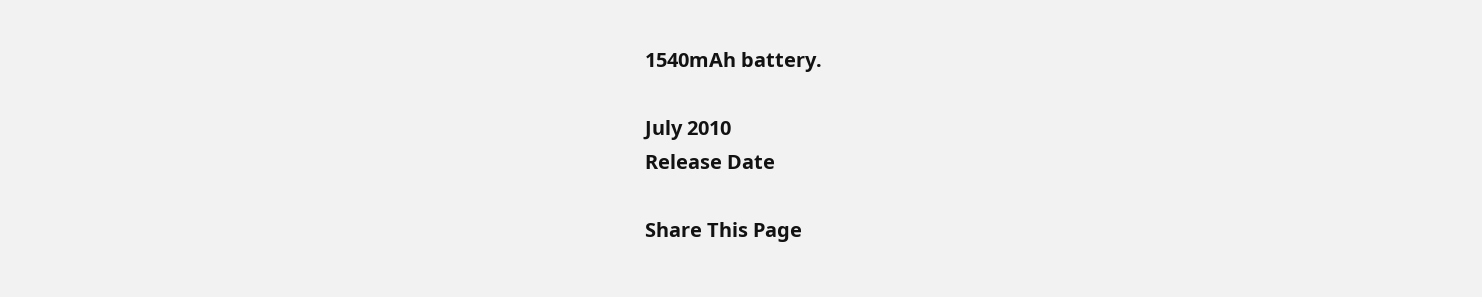1540mAh battery.

July 2010
Release Date

Share This Page